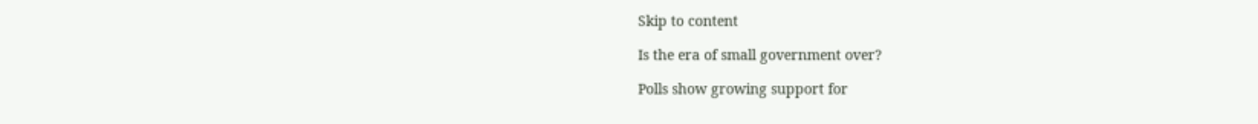Skip to content

Is the era of small government over?

Polls show growing support for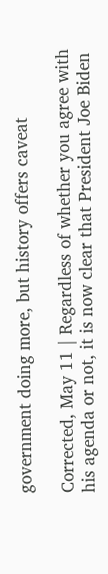government doing more, but history offers caveat

Corrected, May 11 | Regardless of whether you agree with his agenda or not, it is now clear that President Joe Biden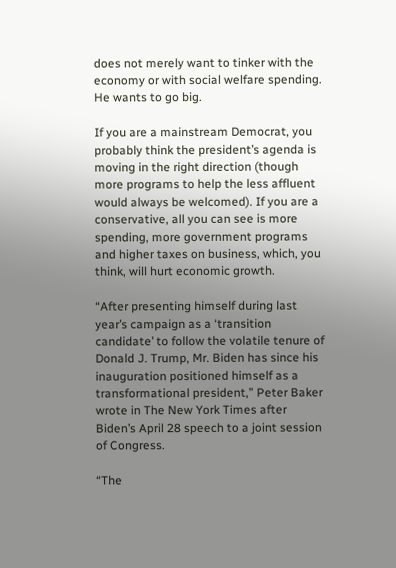does not merely want to tinker with the economy or with social welfare spending. He wants to go big.

If you are a mainstream Democrat, you probably think the president’s agenda is moving in the right direction (though more programs to help the less affluent would always be welcomed). If you are a conservative, all you can see is more spending, more government programs and higher taxes on business, which, you think, will hurt economic growth.

“After presenting himself during last year’s campaign as a ‘transition candidate’ to follow the volatile tenure of Donald J. Trump, Mr. Biden has since his inauguration positioned himself as a transformational president,” Peter Baker wrote in The New York Times after Biden’s April 28 speech to a joint session of Congress.

“The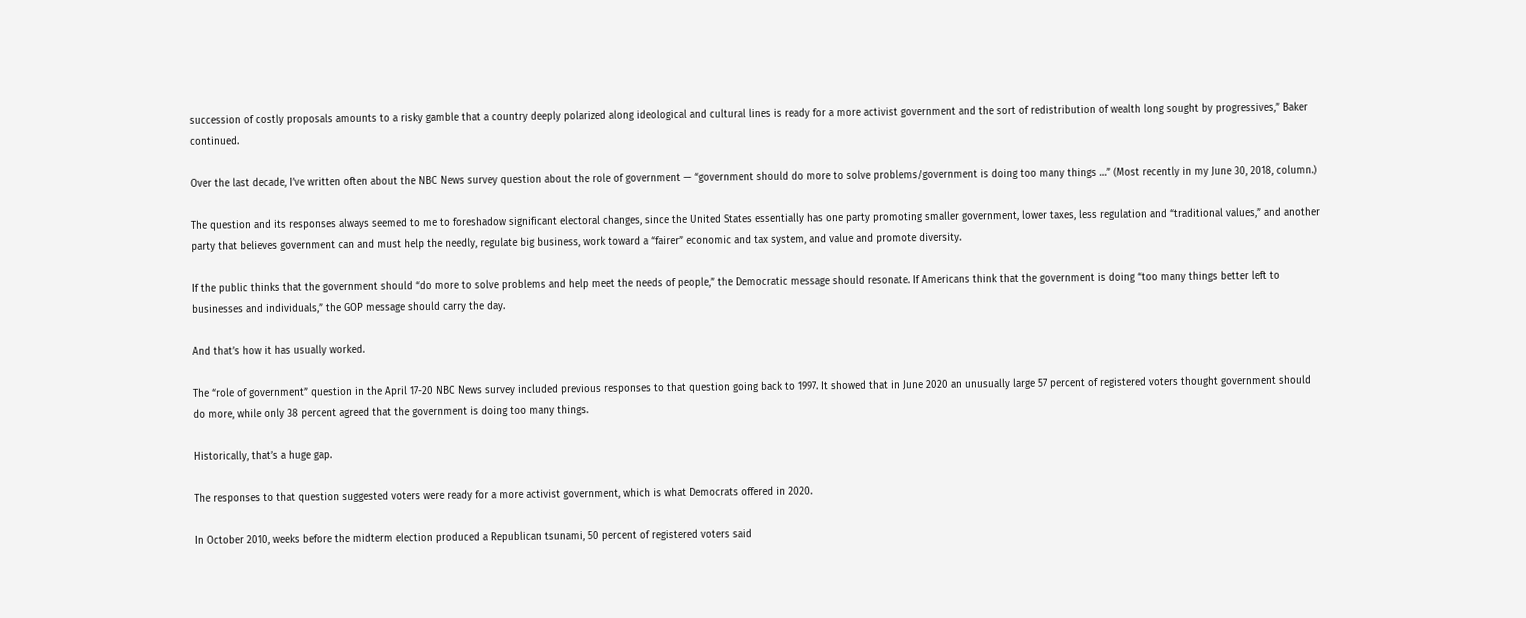succession of costly proposals amounts to a risky gamble that a country deeply polarized along ideological and cultural lines is ready for a more activist government and the sort of redistribution of wealth long sought by progressives,” Baker continued.

Over the last decade, I’ve written often about the NBC News survey question about the role of government — “government should do more to solve problems/government is doing too many things …” (Most recently in my June 30, 2018, column.)

The question and its responses always seemed to me to foreshadow significant electoral changes, since the United States essentially has one party promoting smaller government, lower taxes, less regulation and “traditional values,” and another party that believes government can and must help the needly, regulate big business, work toward a “fairer” economic and tax system, and value and promote diversity.

If the public thinks that the government should “do more to solve problems and help meet the needs of people,” the Democratic message should resonate. If Americans think that the government is doing “too many things better left to businesses and individuals,” the GOP message should carry the day.

And that’s how it has usually worked.

The “role of government” question in the April 17-20 NBC News survey included previous responses to that question going back to 1997. It showed that in June 2020 an unusually large 57 percent of registered voters thought government should do more, while only 38 percent agreed that the government is doing too many things.

Historically, that’s a huge gap.

The responses to that question suggested voters were ready for a more activist government, which is what Democrats offered in 2020.

In October 2010, weeks before the midterm election produced a Republican tsunami, 50 percent of registered voters said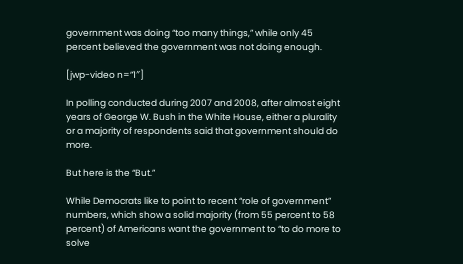government was doing “too many things,” while only 45 percent believed the government was not doing enough.

[jwp-video n=”1″]

In polling conducted during 2007 and 2008, after almost eight years of George W. Bush in the White House, either a plurality or a majority of respondents said that government should do more.

But here is the “But.”

While Democrats like to point to recent “role of government” numbers, which show a solid majority (from 55 percent to 58 percent) of Americans want the government to “to do more to solve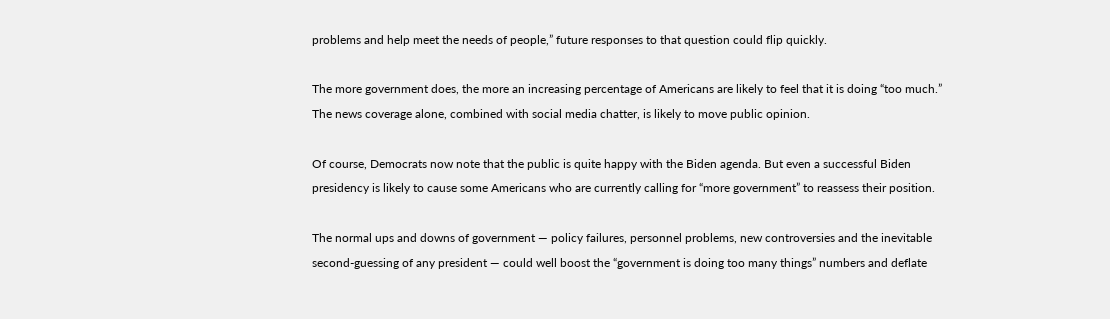problems and help meet the needs of people,” future responses to that question could flip quickly.

The more government does, the more an increasing percentage of Americans are likely to feel that it is doing “too much.” The news coverage alone, combined with social media chatter, is likely to move public opinion.

Of course, Democrats now note that the public is quite happy with the Biden agenda. But even a successful Biden presidency is likely to cause some Americans who are currently calling for “more government” to reassess their position.

The normal ups and downs of government — policy failures, personnel problems, new controversies and the inevitable second-guessing of any president — could well boost the “government is doing too many things” numbers and deflate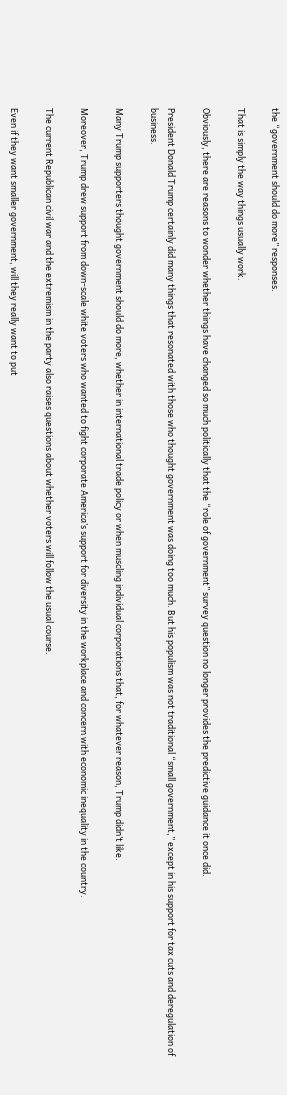the “government should do more” responses.

That is simply the way things usually work.

Obviously, there are reasons to wonder whether things have changed so much politically that the “role of government” survey question no longer provides the predictive guidance it once did.

President Donald Trump certainly did many things that resonated with those who thought government was doing too much. But his populism was not traditional “small government,” except in his support for tax cuts and deregulation of business.

Many Trump supporters thought government should do more, whether in international trade policy or when muscling individual corporations that, for whatever reason, Trump didn’t like.

Moreover, Trump drew support from down-scale white voters who wanted to fight corporate America’s support for diversity in the workplace and concern with economic inequality in the country.

The current Republican civil war and the extremism in the party also raises questions about whether voters will follow the usual course.

Even if they want smaller government, will they really want to put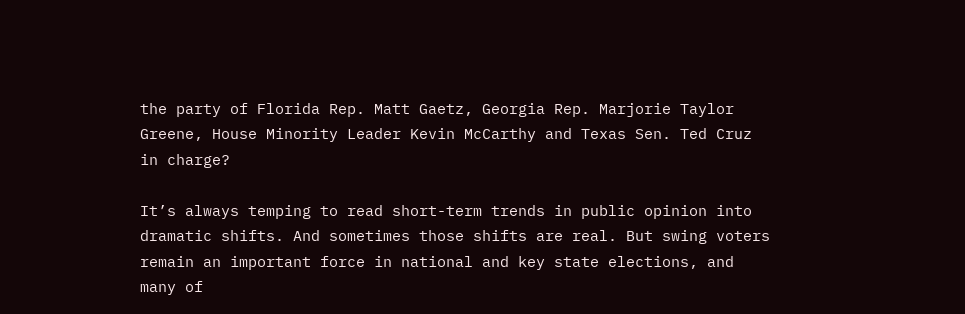the party of Florida Rep. Matt Gaetz, Georgia Rep. Marjorie Taylor Greene, House Minority Leader Kevin McCarthy and Texas Sen. Ted Cruz in charge?

It’s always temping to read short-term trends in public opinion into dramatic shifts. And sometimes those shifts are real. But swing voters remain an important force in national and key state elections, and many of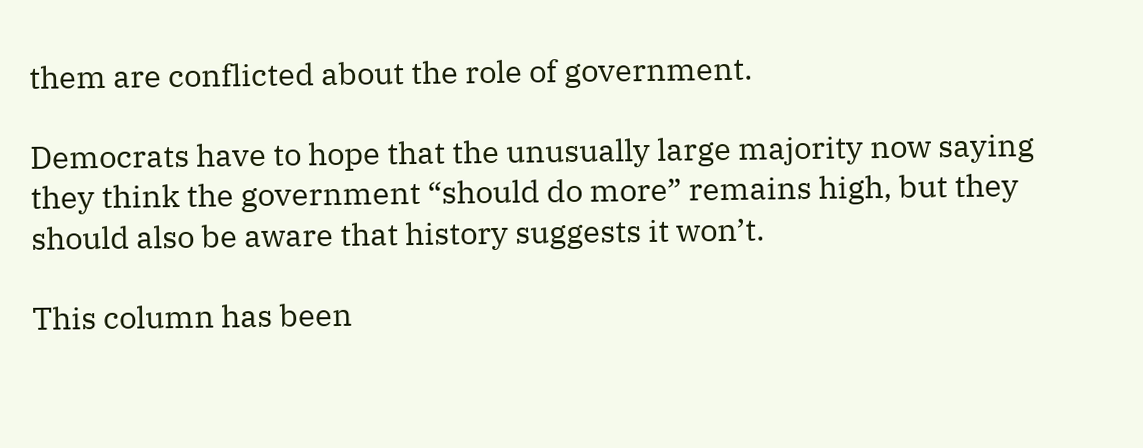them are conflicted about the role of government.

Democrats have to hope that the unusually large majority now saying they think the government “should do more” remains high, but they should also be aware that history suggests it won’t.

This column has been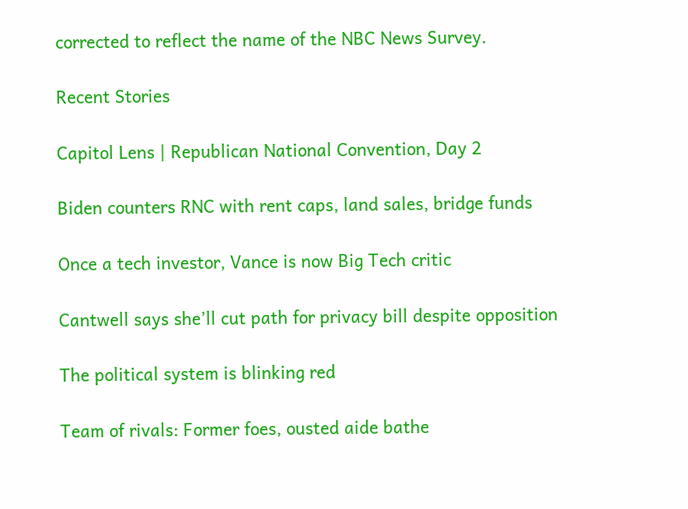corrected to reflect the name of the NBC News Survey.

Recent Stories

Capitol Lens | Republican National Convention, Day 2

Biden counters RNC with rent caps, land sales, bridge funds

Once a tech investor, Vance is now Big Tech critic

Cantwell says she’ll cut path for privacy bill despite opposition

The political system is blinking red

Team of rivals: Former foes, ousted aide bathe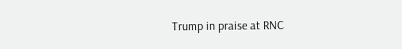Trump in praise at RNC